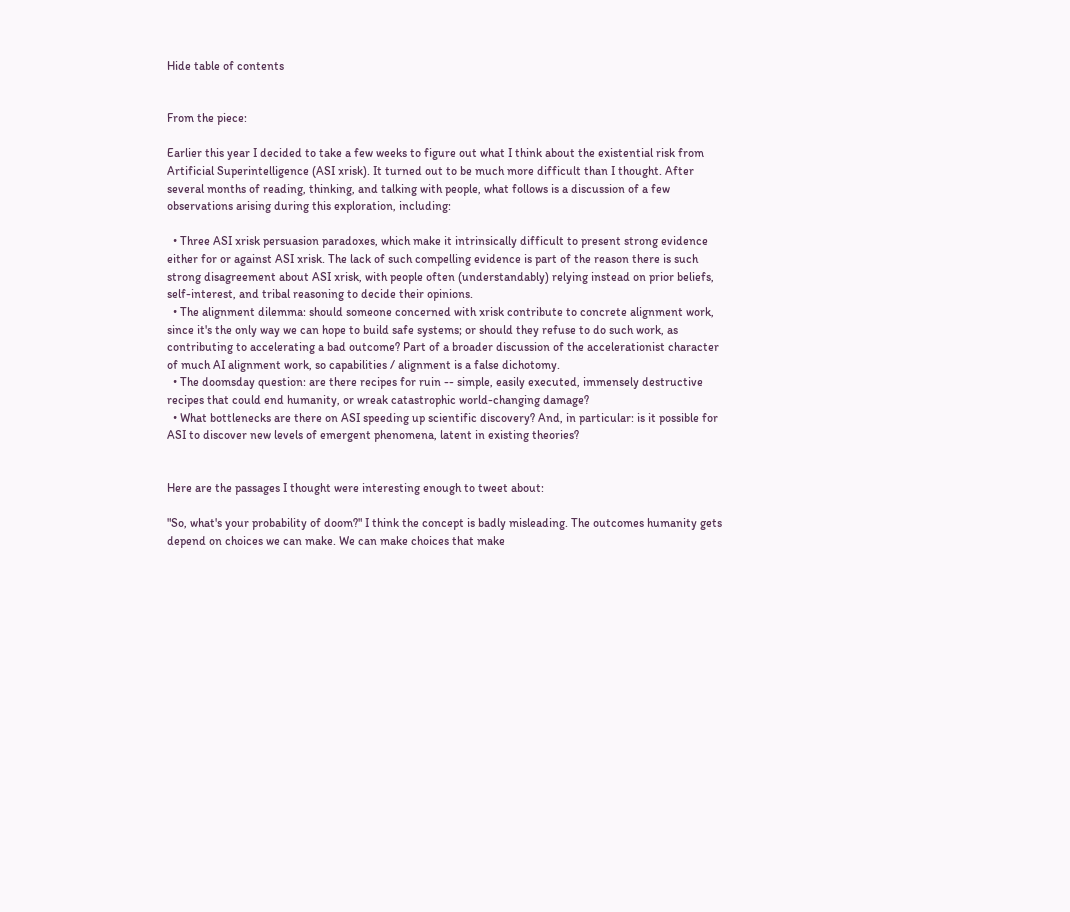Hide table of contents


From the piece:

Earlier this year I decided to take a few weeks to figure out what I think about the existential risk from Artificial Superintelligence (ASI xrisk). It turned out to be much more difficult than I thought. After several months of reading, thinking, and talking with people, what follows is a discussion of a few observations arising during this exploration, including:

  • Three ASI xrisk persuasion paradoxes, which make it intrinsically difficult to present strong evidence either for or against ASI xrisk. The lack of such compelling evidence is part of the reason there is such strong disagreement about ASI xrisk, with people often (understandably) relying instead on prior beliefs, self-interest, and tribal reasoning to decide their opinions.
  • The alignment dilemma: should someone concerned with xrisk contribute to concrete alignment work, since it's the only way we can hope to build safe systems; or should they refuse to do such work, as contributing to accelerating a bad outcome? Part of a broader discussion of the accelerationist character of much AI alignment work, so capabilities / alignment is a false dichotomy.
  • The doomsday question: are there recipes for ruin -- simple, easily executed, immensely destructive recipes that could end humanity, or wreak catastrophic world-changing damage?
  • What bottlenecks are there on ASI speeding up scientific discovery? And, in particular: is it possible for ASI to discover new levels of emergent phenomena, latent in existing theories?


Here are the passages I thought were interesting enough to tweet about:

"So, what's your probability of doom?" I think the concept is badly misleading. The outcomes humanity gets depend on choices we can make. We can make choices that make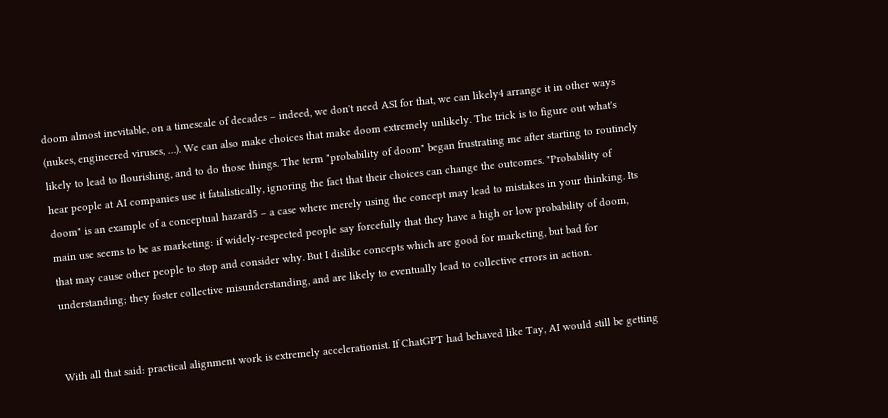doom almost inevitable, on a timescale of decades – indeed, we don't need ASI for that, we can likely4 arrange it in other ways (nukes, engineered viruses, …). We can also make choices that make doom extremely unlikely. The trick is to figure out what's likely to lead to flourishing, and to do those things. The term "probability of doom" began frustrating me after starting to routinely hear people at AI companies use it fatalistically, ignoring the fact that their choices can change the outcomes. "Probability of doom" is an example of a conceptual hazard5 – a case where merely using the concept may lead to mistakes in your thinking. Its main use seems to be as marketing: if widely-respected people say forcefully that they have a high or low probability of doom, that may cause other people to stop and consider why. But I dislike concepts which are good for marketing, but bad for understanding; they foster collective misunderstanding, and are likely to eventually lead to collective errors in action.


With all that said: practical alignment work is extremely accelerationist. If ChatGPT had behaved like Tay, AI would still be getting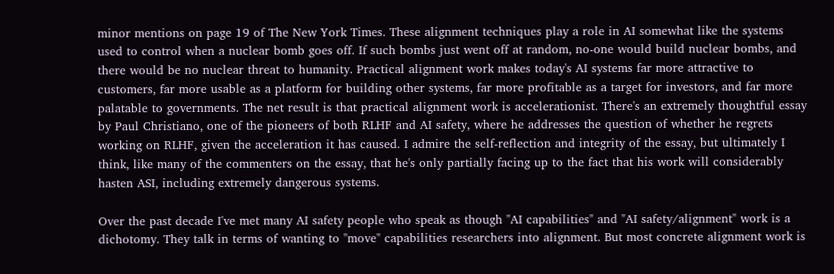minor mentions on page 19 of The New York Times. These alignment techniques play a role in AI somewhat like the systems used to control when a nuclear bomb goes off. If such bombs just went off at random, no-one would build nuclear bombs, and there would be no nuclear threat to humanity. Practical alignment work makes today's AI systems far more attractive to customers, far more usable as a platform for building other systems, far more profitable as a target for investors, and far more palatable to governments. The net result is that practical alignment work is accelerationist. There's an extremely thoughtful essay by Paul Christiano, one of the pioneers of both RLHF and AI safety, where he addresses the question of whether he regrets working on RLHF, given the acceleration it has caused. I admire the self-reflection and integrity of the essay, but ultimately I think, like many of the commenters on the essay, that he's only partially facing up to the fact that his work will considerably hasten ASI, including extremely dangerous systems.

Over the past decade I've met many AI safety people who speak as though "AI capabilities" and "AI safety/alignment" work is a dichotomy. They talk in terms of wanting to "move" capabilities researchers into alignment. But most concrete alignment work is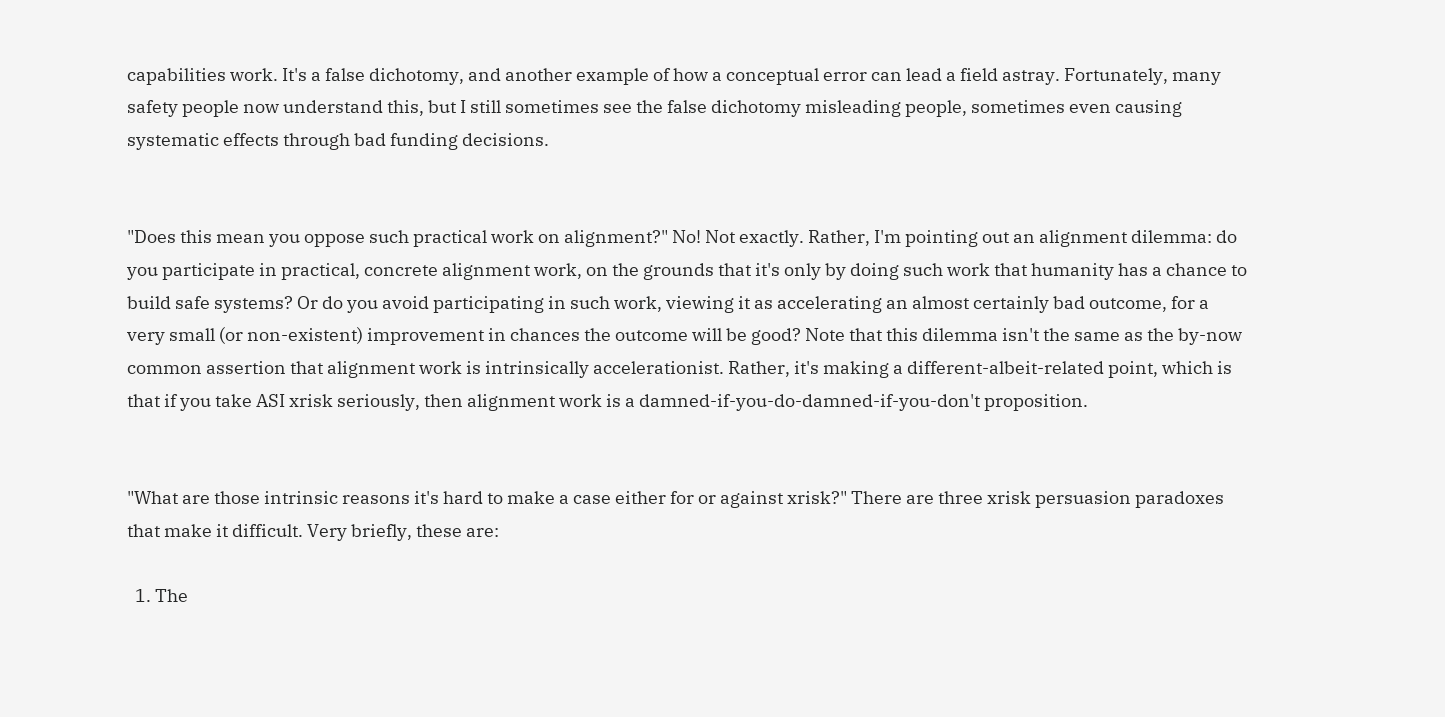capabilities work. It's a false dichotomy, and another example of how a conceptual error can lead a field astray. Fortunately, many safety people now understand this, but I still sometimes see the false dichotomy misleading people, sometimes even causing systematic effects through bad funding decisions.


"Does this mean you oppose such practical work on alignment?" No! Not exactly. Rather, I'm pointing out an alignment dilemma: do you participate in practical, concrete alignment work, on the grounds that it's only by doing such work that humanity has a chance to build safe systems? Or do you avoid participating in such work, viewing it as accelerating an almost certainly bad outcome, for a very small (or non-existent) improvement in chances the outcome will be good? Note that this dilemma isn't the same as the by-now common assertion that alignment work is intrinsically accelerationist. Rather, it's making a different-albeit-related point, which is that if you take ASI xrisk seriously, then alignment work is a damned-if-you-do-damned-if-you-don't proposition.


"What are those intrinsic reasons it's hard to make a case either for or against xrisk?" There are three xrisk persuasion paradoxes that make it difficult. Very briefly, these are:

  1. The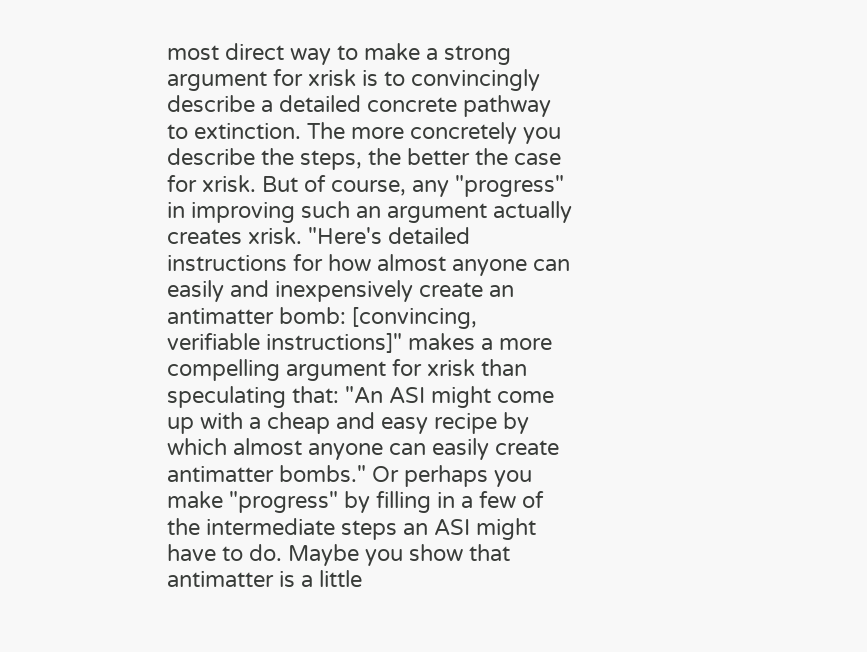most direct way to make a strong argument for xrisk is to convincingly describe a detailed concrete pathway to extinction. The more concretely you describe the steps, the better the case for xrisk. But of course, any "progress" in improving such an argument actually creates xrisk. "Here's detailed instructions for how almost anyone can easily and inexpensively create an antimatter bomb: [convincing, verifiable instructions]" makes a more compelling argument for xrisk than speculating that: "An ASI might come up with a cheap and easy recipe by which almost anyone can easily create antimatter bombs." Or perhaps you make "progress" by filling in a few of the intermediate steps an ASI might have to do. Maybe you show that antimatter is a little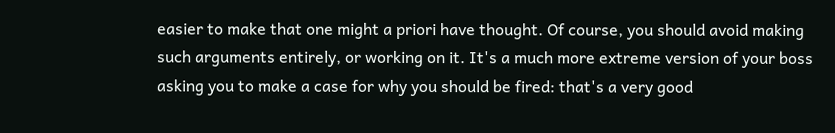easier to make that one might a priori have thought. Of course, you should avoid making such arguments entirely, or working on it. It's a much more extreme version of your boss asking you to make a case for why you should be fired: that's a very good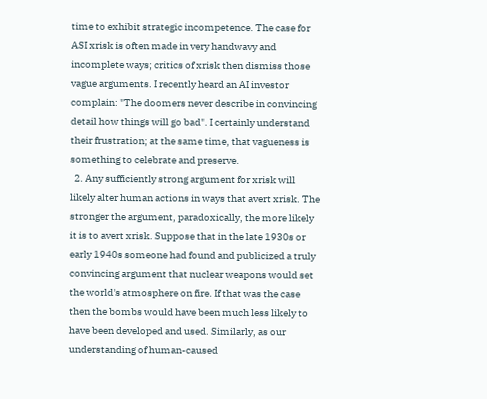time to exhibit strategic incompetence. The case for ASI xrisk is often made in very handwavy and incomplete ways; critics of xrisk then dismiss those vague arguments. I recently heard an AI investor complain: "The doomers never describe in convincing detail how things will go bad". I certainly understand their frustration; at the same time, that vagueness is something to celebrate and preserve.
  2. Any sufficiently strong argument for xrisk will likely alter human actions in ways that avert xrisk. The stronger the argument, paradoxically, the more likely it is to avert xrisk. Suppose that in the late 1930s or early 1940s someone had found and publicized a truly convincing argument that nuclear weapons would set the world's atmosphere on fire. If that was the case then the bombs would have been much less likely to have been developed and used. Similarly, as our understanding of human-caused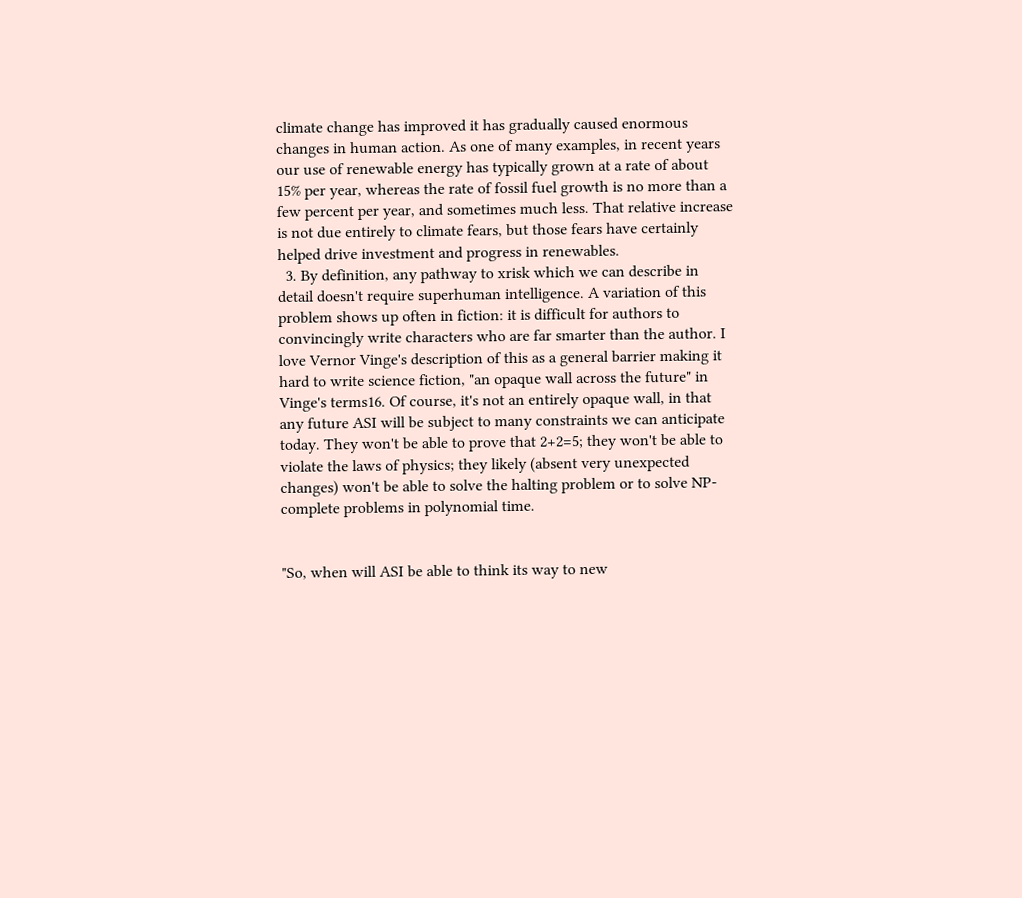climate change has improved it has gradually caused enormous changes in human action. As one of many examples, in recent years our use of renewable energy has typically grown at a rate of about 15% per year, whereas the rate of fossil fuel growth is no more than a few percent per year, and sometimes much less. That relative increase is not due entirely to climate fears, but those fears have certainly helped drive investment and progress in renewables.
  3. By definition, any pathway to xrisk which we can describe in detail doesn't require superhuman intelligence. A variation of this problem shows up often in fiction: it is difficult for authors to convincingly write characters who are far smarter than the author. I love Vernor Vinge's description of this as a general barrier making it hard to write science fiction, "an opaque wall across the future" in Vinge's terms16. Of course, it's not an entirely opaque wall, in that any future ASI will be subject to many constraints we can anticipate today. They won't be able to prove that 2+2=5; they won't be able to violate the laws of physics; they likely (absent very unexpected changes) won't be able to solve the halting problem or to solve NP-complete problems in polynomial time.


"So, when will ASI be able to think its way to new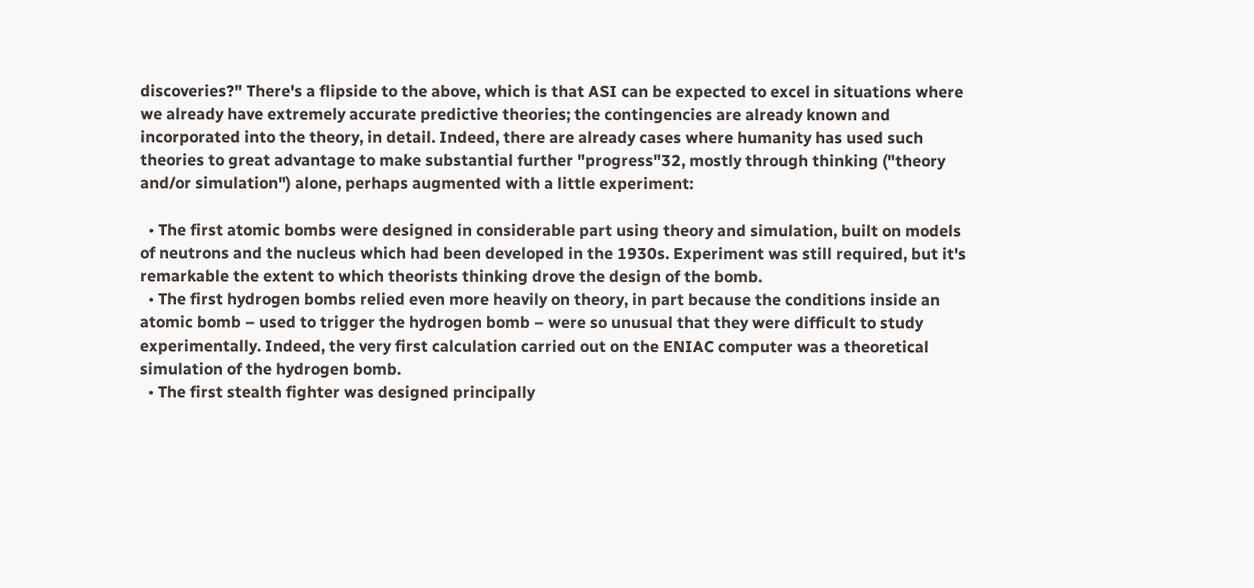discoveries?" There's a flipside to the above, which is that ASI can be expected to excel in situations where we already have extremely accurate predictive theories; the contingencies are already known and incorporated into the theory, in detail. Indeed, there are already cases where humanity has used such theories to great advantage to make substantial further "progress"32, mostly through thinking ("theory and/or simulation") alone, perhaps augmented with a little experiment:

  • The first atomic bombs were designed in considerable part using theory and simulation, built on models of neutrons and the nucleus which had been developed in the 1930s. Experiment was still required, but it's remarkable the extent to which theorists thinking drove the design of the bomb.
  • The first hydrogen bombs relied even more heavily on theory, in part because the conditions inside an atomic bomb – used to trigger the hydrogen bomb – were so unusual that they were difficult to study experimentally. Indeed, the very first calculation carried out on the ENIAC computer was a theoretical simulation of the hydrogen bomb.
  • The first stealth fighter was designed principally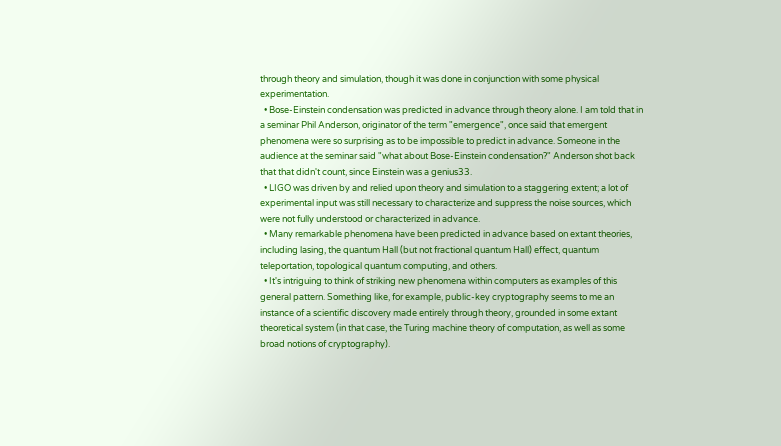through theory and simulation, though it was done in conjunction with some physical experimentation.
  • Bose-Einstein condensation was predicted in advance through theory alone. I am told that in a seminar Phil Anderson, originator of the term "emergence", once said that emergent phenomena were so surprising as to be impossible to predict in advance. Someone in the audience at the seminar said "what about Bose-Einstein condensation?" Anderson shot back that that didn't count, since Einstein was a genius33.
  • LIGO was driven by and relied upon theory and simulation to a staggering extent; a lot of experimental input was still necessary to characterize and suppress the noise sources, which were not fully understood or characterized in advance.
  • Many remarkable phenomena have been predicted in advance based on extant theories, including lasing, the quantum Hall (but not fractional quantum Hall) effect, quantum teleportation, topological quantum computing, and others.
  • It's intriguing to think of striking new phenomena within computers as examples of this general pattern. Something like, for example, public-key cryptography seems to me an instance of a scientific discovery made entirely through theory, grounded in some extant theoretical system (in that case, the Turing machine theory of computation, as well as some broad notions of cryptography).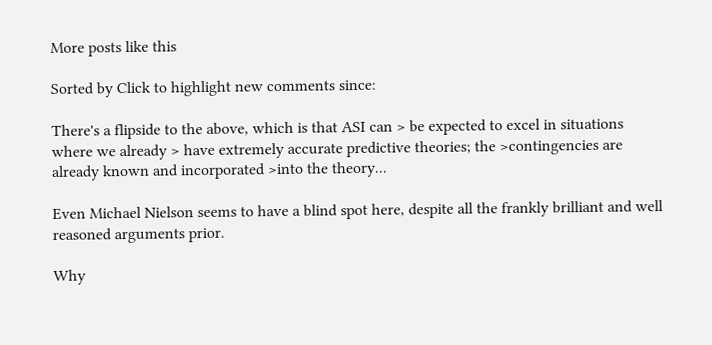More posts like this

Sorted by Click to highlight new comments since:

There's a flipside to the above, which is that ASI can > be expected to excel in situations where we already > have extremely accurate predictive theories; the >contingencies are already known and incorporated >into the theory...

Even Michael Nielson seems to have a blind spot here, despite all the frankly brilliant and well reasoned arguments prior.

Why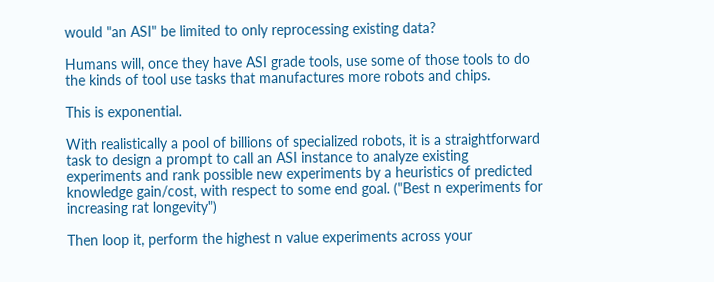would "an ASI" be limited to only reprocessing existing data?

Humans will, once they have ASI grade tools, use some of those tools to do the kinds of tool use tasks that manufactures more robots and chips.

This is exponential.

With realistically a pool of billions of specialized robots, it is a straightforward task to design a prompt to call an ASI instance to analyze existing experiments and rank possible new experiments by a heuristics of predicted knowledge gain/cost, with respect to some end goal. ("Best n experiments for increasing rat longevity")

Then loop it, perform the highest n value experiments across your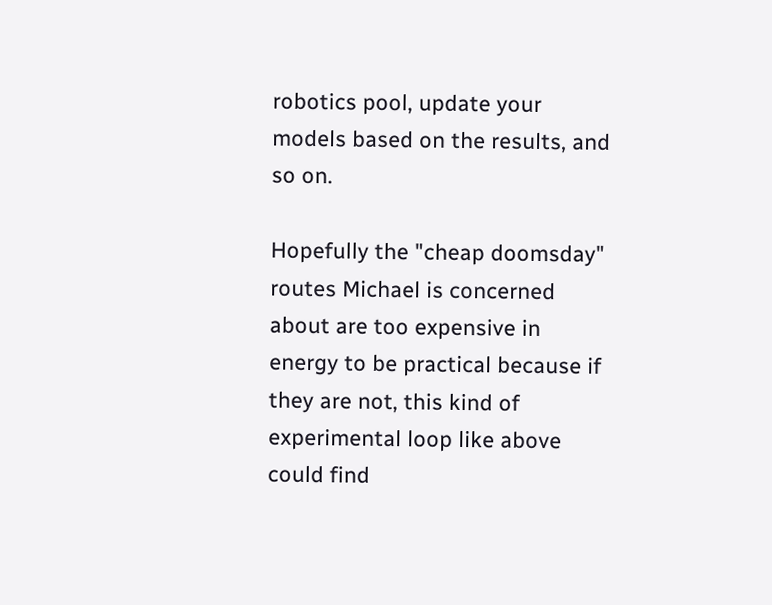robotics pool, update your models based on the results, and so on.

Hopefully the "cheap doomsday" routes Michael is concerned about are too expensive in energy to be practical because if they are not, this kind of experimental loop like above could find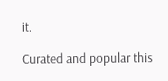it.

Curated and popular this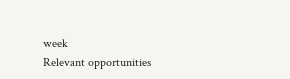week
Relevant opportunities